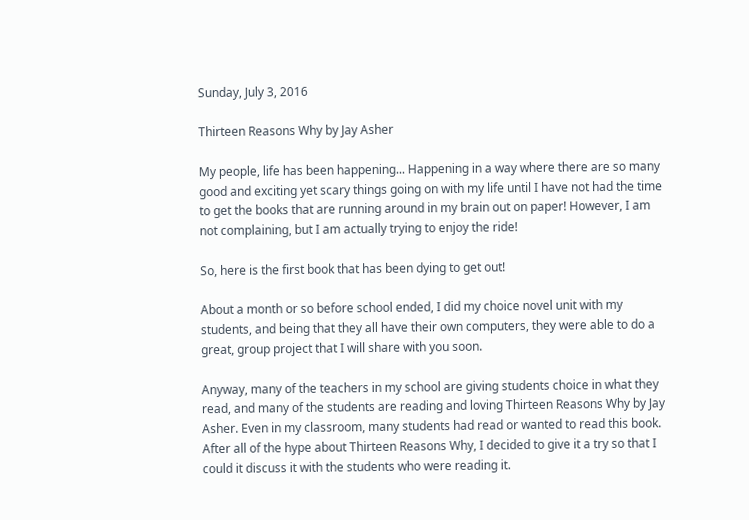Sunday, July 3, 2016

Thirteen Reasons Why by Jay Asher

My people, life has been happening... Happening in a way where there are so many good and exciting yet scary things going on with my life until I have not had the time to get the books that are running around in my brain out on paper! However, I am not complaining, but I am actually trying to enjoy the ride!

So, here is the first book that has been dying to get out!

About a month or so before school ended, I did my choice novel unit with my students, and being that they all have their own computers, they were able to do a great, group project that I will share with you soon.

Anyway, many of the teachers in my school are giving students choice in what they read, and many of the students are reading and loving Thirteen Reasons Why by Jay Asher. Even in my classroom, many students had read or wanted to read this book. After all of the hype about Thirteen Reasons Why, I decided to give it a try so that I could it discuss it with the students who were reading it.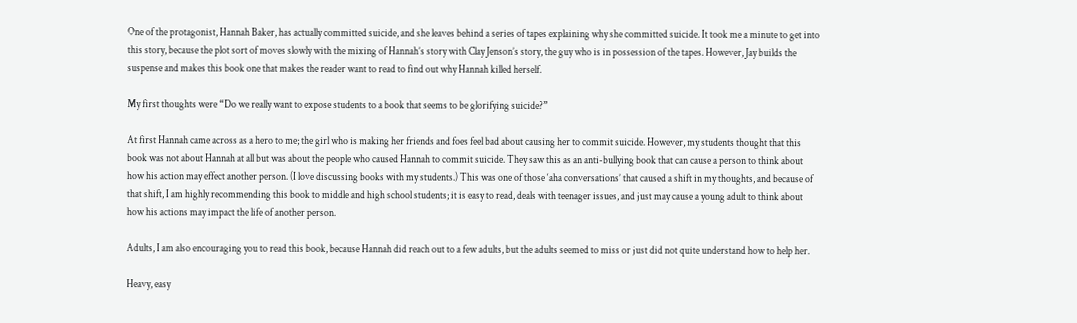One of the protagonist, Hannah Baker, has actually committed suicide, and she leaves behind a series of tapes explaining why she committed suicide. It took me a minute to get into this story, because the plot sort of moves slowly with the mixing of Hannah’s story with Clay Jenson’s story, the guy who is in possession of the tapes. However, Jay builds the suspense and makes this book one that makes the reader want to read to find out why Hannah killed herself.

My first thoughts were “Do we really want to expose students to a book that seems to be glorifying suicide?”

At first Hannah came across as a hero to me; the girl who is making her friends and foes feel bad about causing her to commit suicide. However, my students thought that this book was not about Hannah at all but was about the people who caused Hannah to commit suicide. They saw this as an anti-bullying book that can cause a person to think about how his action may effect another person. (I love discussing books with my students.) This was one of those ‘aha conversations’ that caused a shift in my thoughts, and because of that shift, I am highly recommending this book to middle and high school students; it is easy to read, deals with teenager issues, and just may cause a young adult to think about how his actions may impact the life of another person.

Adults, I am also encouraging you to read this book, because Hannah did reach out to a few adults, but the adults seemed to miss or just did not quite understand how to help her.

Heavy, easy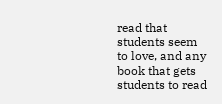read that students seem to love, and any book that gets students to read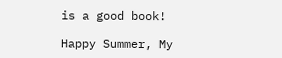is a good book!

Happy Summer, My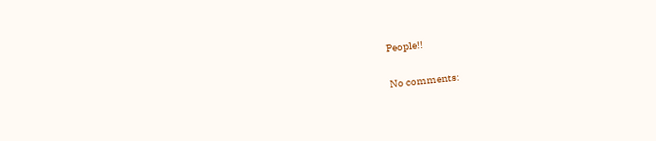People!!

No comments: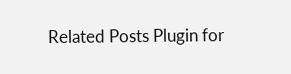Related Posts Plugin for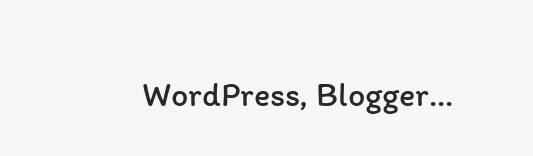WordPress, Blogger...